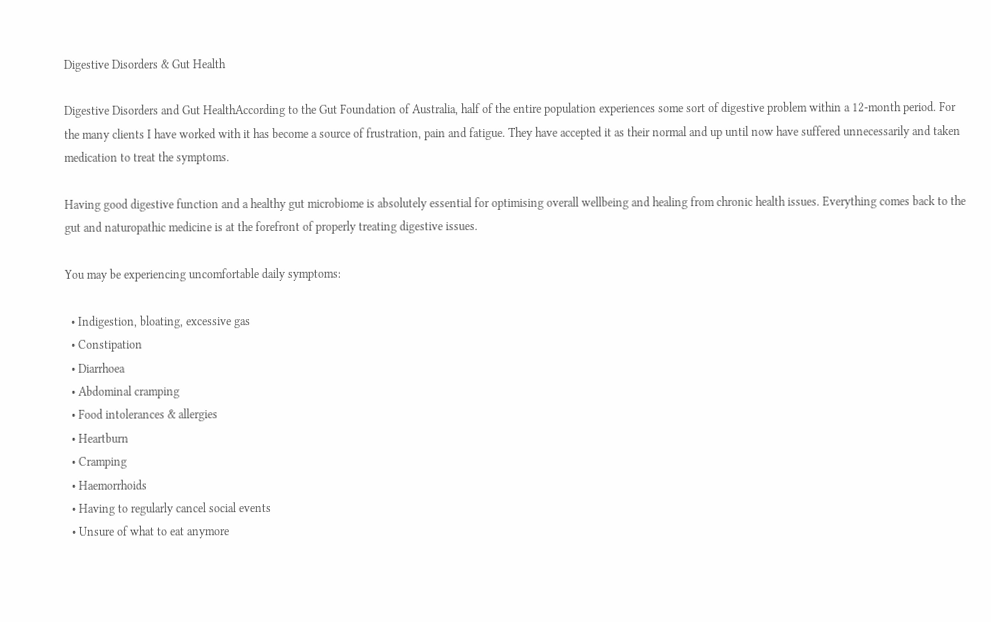Digestive Disorders & Gut Health

Digestive Disorders and Gut HealthAccording to the Gut Foundation of Australia, half of the entire population experiences some sort of digestive problem within a 12-month period. For the many clients I have worked with it has become a source of frustration, pain and fatigue. They have accepted it as their normal and up until now have suffered unnecessarily and taken medication to treat the symptoms.

Having good digestive function and a healthy gut microbiome is absolutely essential for optimising overall wellbeing and healing from chronic health issues. Everything comes back to the gut and naturopathic medicine is at the forefront of properly treating digestive issues.

You may be experiencing uncomfortable daily symptoms:

  • Indigestion, bloating, excessive gas
  • Constipation
  • Diarrhoea
  • Abdominal cramping
  • Food intolerances & allergies
  • Heartburn
  • Cramping
  • Haemorrhoids
  • Having to regularly cancel social events
  • Unsure of what to eat anymore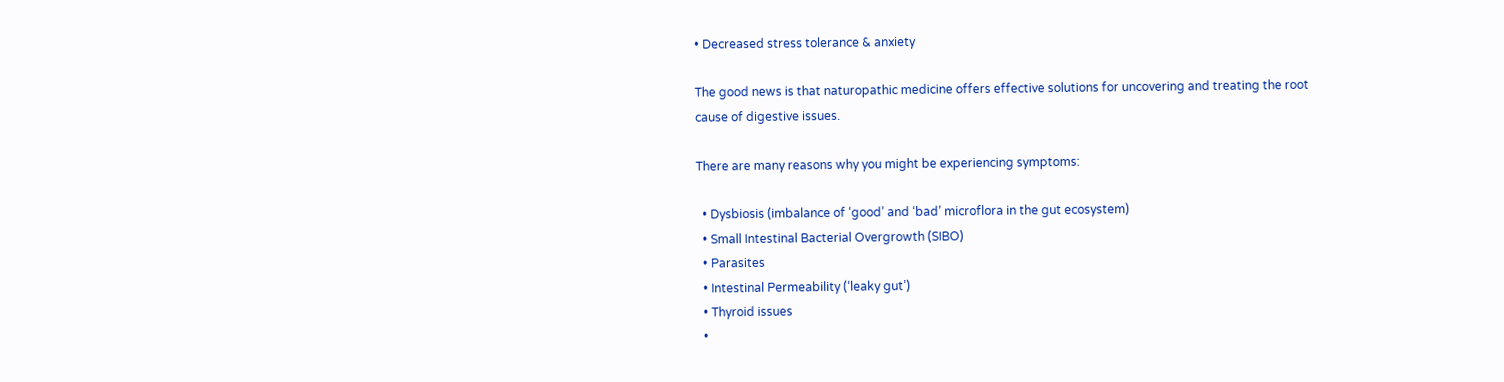• Decreased stress tolerance & anxiety

The good news is that naturopathic medicine offers effective solutions for uncovering and treating the root cause of digestive issues.

There are many reasons why you might be experiencing symptoms:

  • Dysbiosis (imbalance of ‘good’ and ‘bad’ microflora in the gut ecosystem)
  • Small Intestinal Bacterial Overgrowth (SIBO)
  • Parasites
  • Intestinal Permeability (‘leaky gut’)
  • Thyroid issues
  •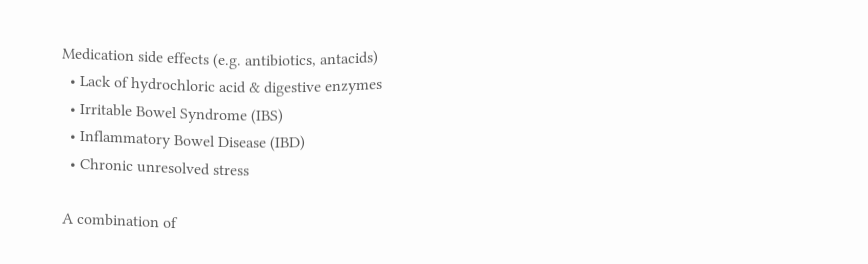Medication side effects (e.g. antibiotics, antacids)
  • Lack of hydrochloric acid & digestive enzymes
  • Irritable Bowel Syndrome (IBS)
  • Inflammatory Bowel Disease (IBD)
  • Chronic unresolved stress

A combination of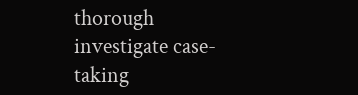thorough investigate case-taking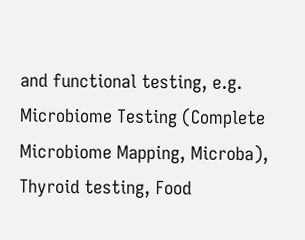and functional testing, e.g. Microbiome Testing (Complete Microbiome Mapping, Microba), Thyroid testing, Food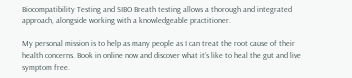Biocompatibility Testing and SIBO Breath testing allows a thorough and integrated approach, alongside working with a knowledgeable practitioner.

My personal mission is to help as many people as I can treat the root cause of their health concerns. Book in online now and discover what it’s like to heal the gut and live symptom free.